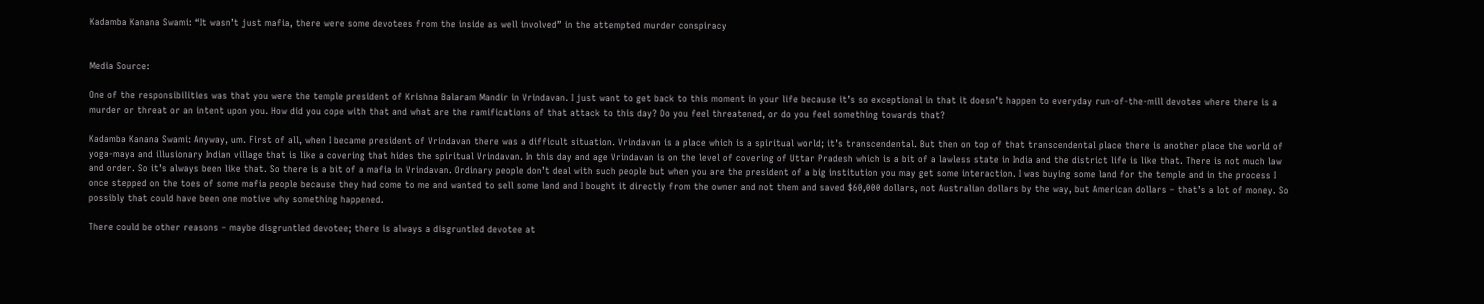Kadamba Kanana Swami: “It wasn’t just mafia, there were some devotees from the inside as well involved” in the attempted murder conspiracy


Media Source:

One of the responsibilities was that you were the temple president of Krishna Balaram Mandir in Vrindavan. I just want to get back to this moment in your life because it’s so exceptional in that it doesn’t happen to everyday run-of-the-mill devotee where there is a murder or threat or an intent upon you. How did you cope with that and what are the ramifications of that attack to this day? Do you feel threatened, or do you feel something towards that?

Kadamba Kanana Swami: Anyway, um. First of all, when I became president of Vrindavan there was a difficult situation. Vrindavan is a place which is a spiritual world; it’s transcendental. But then on top of that transcendental place there is another place the world of yoga-maya and illusionary Indian village that is like a covering that hides the spiritual Vrindavan. In this day and age Vrindavan is on the level of covering of Uttar Pradesh which is a bit of a lawless state in India and the district life is like that. There is not much law and order. So it’s always been like that. So there is a bit of a mafia in Vrindavan. Ordinary people don’t deal with such people but when you are the president of a big institution you may get some interaction. I was buying some land for the temple and in the process I once stepped on the toes of some mafia people because they had come to me and wanted to sell some land and I bought it directly from the owner and not them and saved $60,000 dollars, not Australian dollars by the way, but American dollars – that’s a lot of money. So possibly that could have been one motive why something happened.

There could be other reasons – maybe disgruntled devotee; there is always a disgruntled devotee at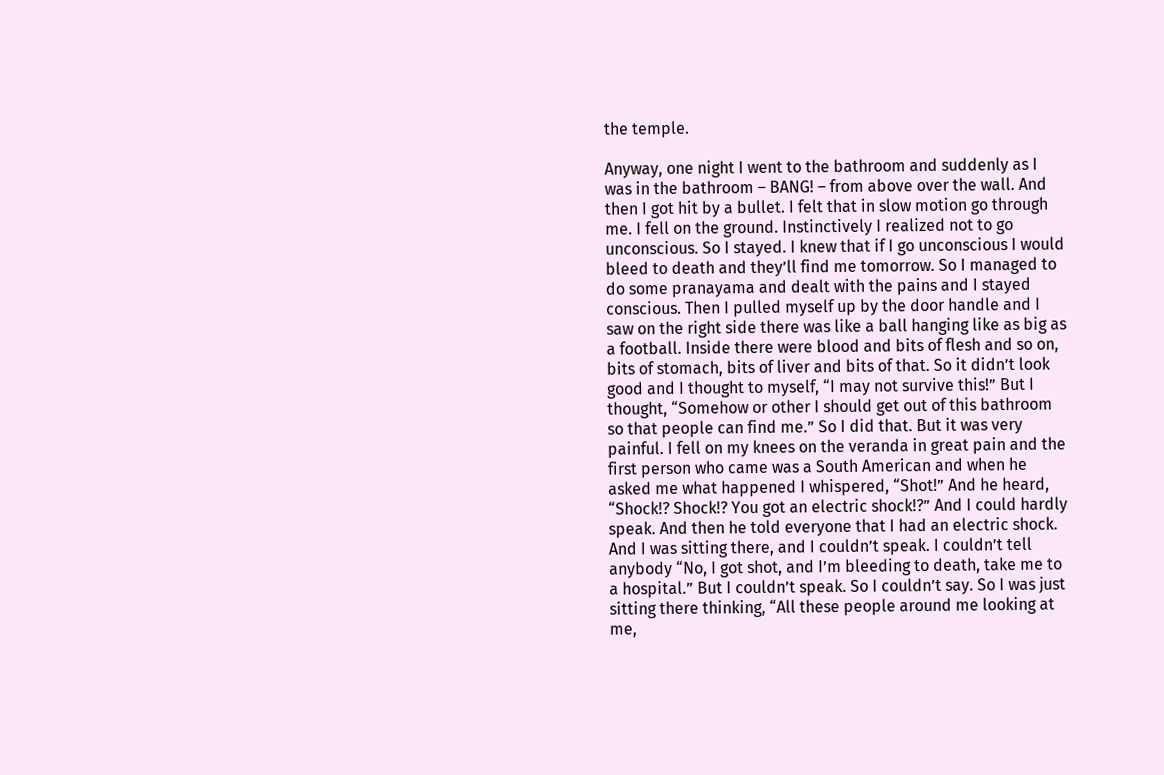the temple.

Anyway, one night I went to the bathroom and suddenly as I was in the bathroom – BANG! – from above over the wall. And then I got hit by a bullet. I felt that in slow motion go through me. I fell on the ground. Instinctively I realized not to go unconscious. So I stayed. I knew that if I go unconscious I would bleed to death and they’ll find me tomorrow. So I managed to do some pranayama and dealt with the pains and I stayed conscious. Then I pulled myself up by the door handle and I saw on the right side there was like a ball hanging like as big as a football. Inside there were blood and bits of flesh and so on, bits of stomach, bits of liver and bits of that. So it didn’t look good and I thought to myself, “I may not survive this!” But I thought, “Somehow or other I should get out of this bathroom so that people can find me.” So I did that. But it was very painful. I fell on my knees on the veranda in great pain and the first person who came was a South American and when he asked me what happened I whispered, “Shot!” And he heard, “Shock!? Shock!? You got an electric shock!?” And I could hardly speak. And then he told everyone that I had an electric shock. And I was sitting there, and I couldn’t speak. I couldn’t tell anybody “No, I got shot, and I’m bleeding to death, take me to a hospital.” But I couldn’t speak. So I couldn’t say. So I was just sitting there thinking, “All these people around me looking at me,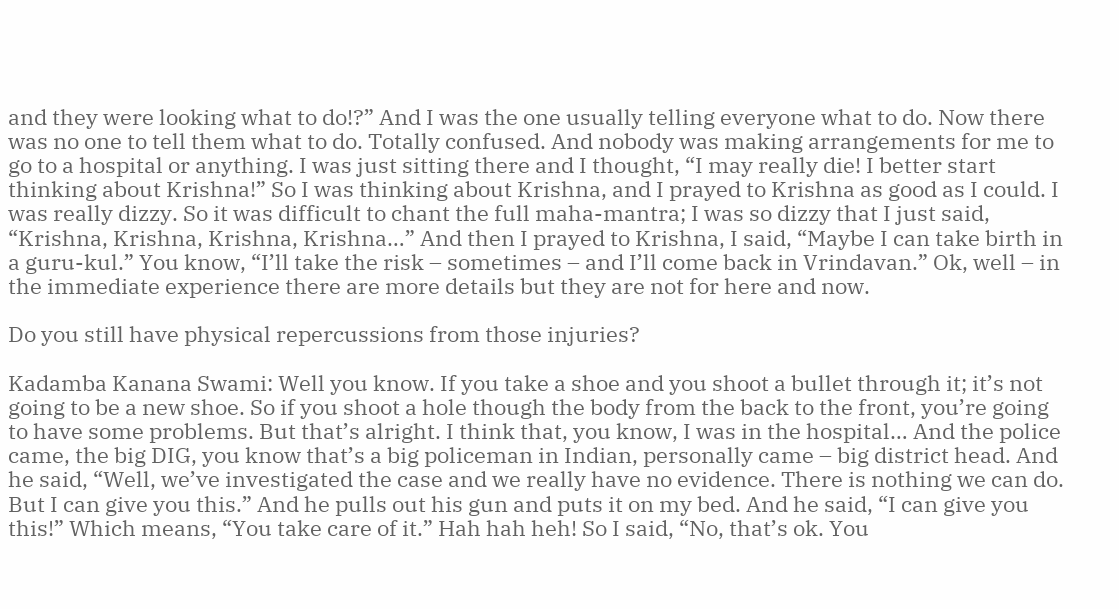and they were looking what to do!?” And I was the one usually telling everyone what to do. Now there was no one to tell them what to do. Totally confused. And nobody was making arrangements for me to go to a hospital or anything. I was just sitting there and I thought, “I may really die! I better start thinking about Krishna!” So I was thinking about Krishna, and I prayed to Krishna as good as I could. I was really dizzy. So it was difficult to chant the full maha-mantra; I was so dizzy that I just said, “Krishna, Krishna, Krishna, Krishna…” And then I prayed to Krishna, I said, “Maybe I can take birth in a guru-kul.” You know, “I’ll take the risk – sometimes – and I’ll come back in Vrindavan.” Ok, well – in the immediate experience there are more details but they are not for here and now.

Do you still have physical repercussions from those injuries?

Kadamba Kanana Swami: Well you know. If you take a shoe and you shoot a bullet through it; it’s not going to be a new shoe. So if you shoot a hole though the body from the back to the front, you’re going to have some problems. But that’s alright. I think that, you know, I was in the hospital… And the police came, the big DIG, you know that’s a big policeman in Indian, personally came – big district head. And he said, “Well, we’ve investigated the case and we really have no evidence. There is nothing we can do. But I can give you this.” And he pulls out his gun and puts it on my bed. And he said, “I can give you this!” Which means, “You take care of it.” Hah hah heh! So I said, “No, that’s ok. You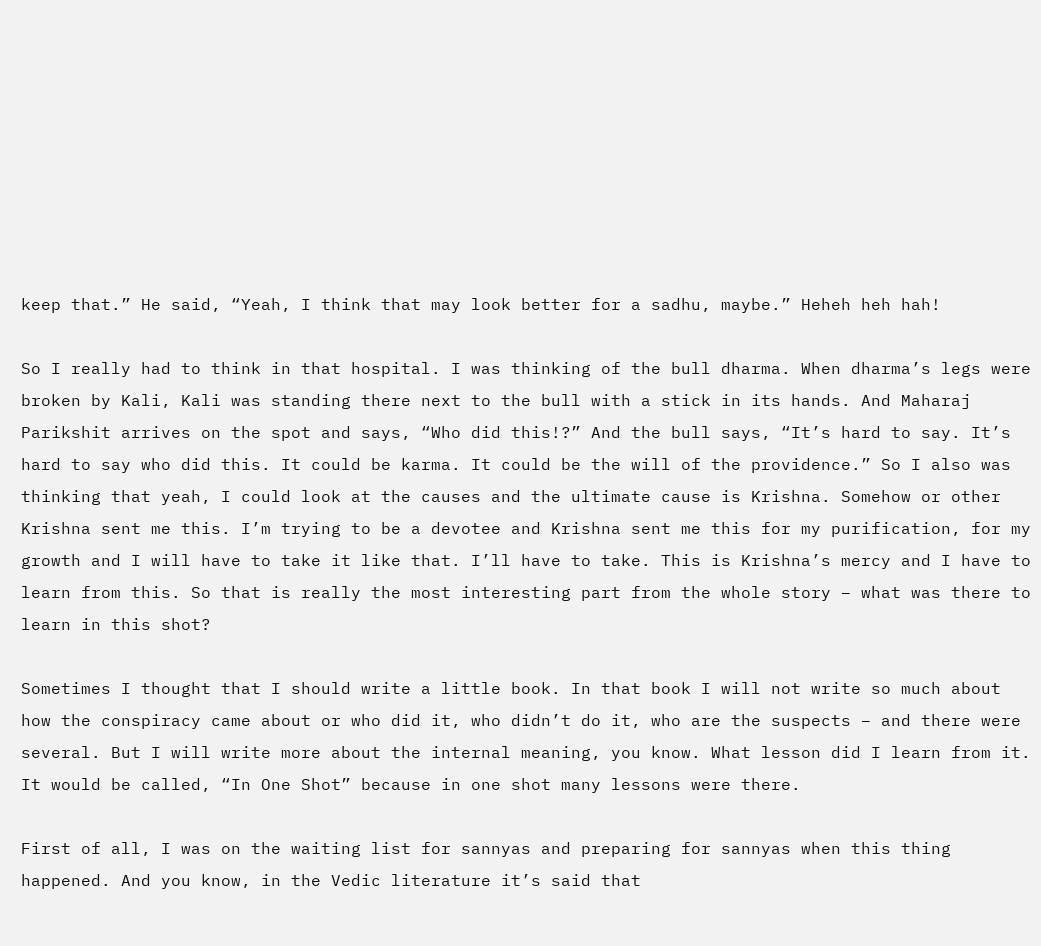keep that.” He said, “Yeah, I think that may look better for a sadhu, maybe.” Heheh heh hah!

So I really had to think in that hospital. I was thinking of the bull dharma. When dharma’s legs were broken by Kali, Kali was standing there next to the bull with a stick in its hands. And Maharaj Parikshit arrives on the spot and says, “Who did this!?” And the bull says, “It’s hard to say. It’s hard to say who did this. It could be karma. It could be the will of the providence.” So I also was thinking that yeah, I could look at the causes and the ultimate cause is Krishna. Somehow or other Krishna sent me this. I’m trying to be a devotee and Krishna sent me this for my purification, for my growth and I will have to take it like that. I’ll have to take. This is Krishna’s mercy and I have to learn from this. So that is really the most interesting part from the whole story – what was there to learn in this shot?

Sometimes I thought that I should write a little book. In that book I will not write so much about how the conspiracy came about or who did it, who didn’t do it, who are the suspects – and there were several. But I will write more about the internal meaning, you know. What lesson did I learn from it. It would be called, “In One Shot” because in one shot many lessons were there.

First of all, I was on the waiting list for sannyas and preparing for sannyas when this thing happened. And you know, in the Vedic literature it’s said that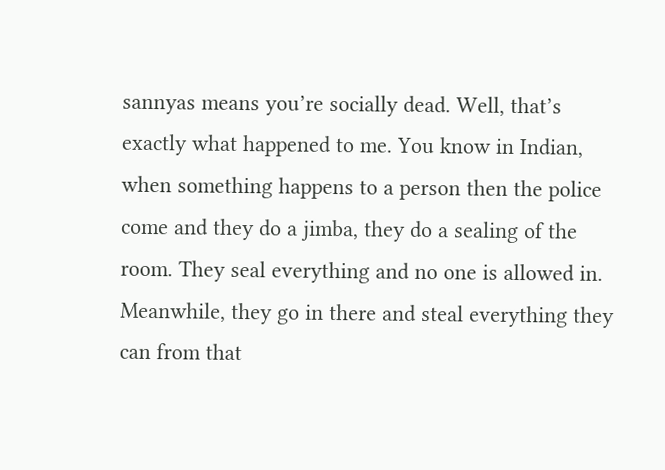sannyas means you’re socially dead. Well, that’s exactly what happened to me. You know in Indian, when something happens to a person then the police come and they do a jimba, they do a sealing of the room. They seal everything and no one is allowed in. Meanwhile, they go in there and steal everything they can from that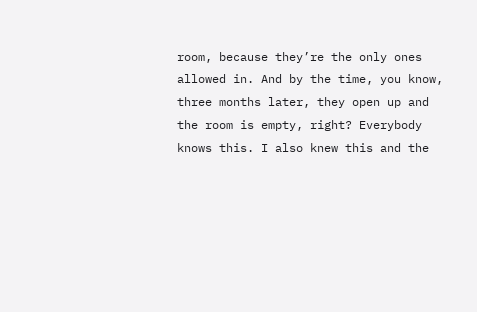room, because they’re the only ones allowed in. And by the time, you know, three months later, they open up and the room is empty, right? Everybody knows this. I also knew this and the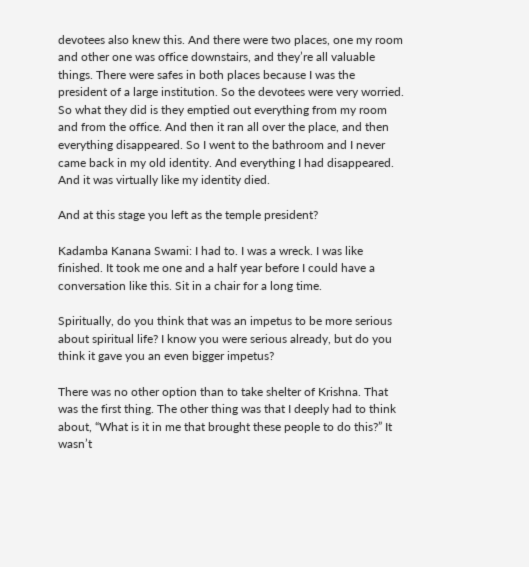devotees also knew this. And there were two places, one my room and other one was office downstairs, and they’re all valuable things. There were safes in both places because I was the president of a large institution. So the devotees were very worried. So what they did is they emptied out everything from my room and from the office. And then it ran all over the place, and then everything disappeared. So I went to the bathroom and I never came back in my old identity. And everything I had disappeared. And it was virtually like my identity died.

And at this stage you left as the temple president?

Kadamba Kanana Swami: I had to. I was a wreck. I was like finished. It took me one and a half year before I could have a conversation like this. Sit in a chair for a long time.

Spiritually, do you think that was an impetus to be more serious about spiritual life? I know you were serious already, but do you think it gave you an even bigger impetus?

There was no other option than to take shelter of Krishna. That was the first thing. The other thing was that I deeply had to think about, “What is it in me that brought these people to do this?” It wasn’t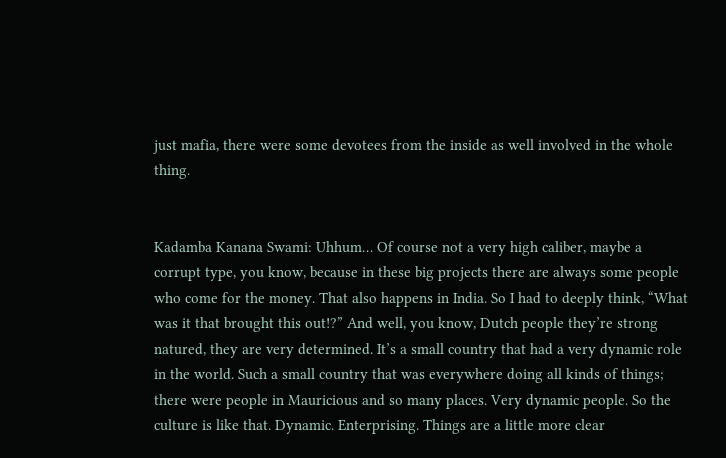just mafia, there were some devotees from the inside as well involved in the whole thing.


Kadamba Kanana Swami: Uhhum… Of course not a very high caliber, maybe a corrupt type, you know, because in these big projects there are always some people who come for the money. That also happens in India. So I had to deeply think, “What was it that brought this out!?” And well, you know, Dutch people they’re strong natured, they are very determined. It’s a small country that had a very dynamic role in the world. Such a small country that was everywhere doing all kinds of things; there were people in Mauricious and so many places. Very dynamic people. So the culture is like that. Dynamic. Enterprising. Things are a little more clear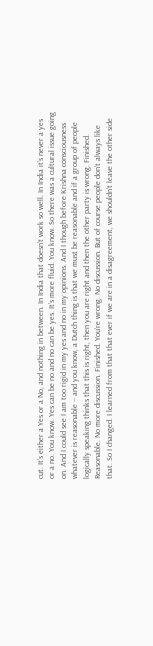cut. It’s either a Yes or a No, and nothing in between. In India that doesn’t work so well. In India it’s never a yes or a no. You know. Yes can be no and no can be yes. It’s more fluid. You know. So there was a cultural issue going on. And I could see I am too rigid in my yes and no in my opinions. And I though before Krishna consciousness whatever is reasonable – and you know, a Dutch thing is that we must be reasonable and if a group of people logically speaking thinks that this is right, then you are right and then the other party is wrong. Finished. Reasonable. No more discussion. Finished. You’re wrong. No discussion. But of course people don’t always like that. So I changed. I learned from that that ever if we are in a disagreement, we shouldn’t leave the other side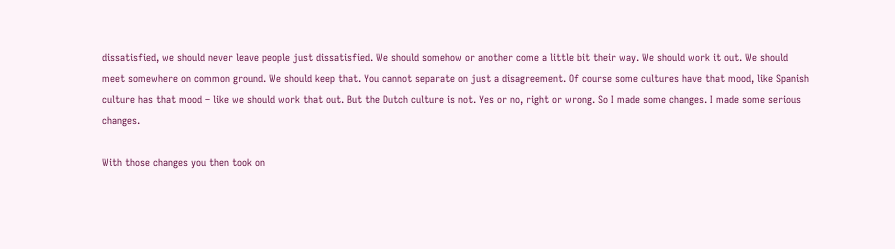dissatisfied, we should never leave people just dissatisfied. We should somehow or another come a little bit their way. We should work it out. We should meet somewhere on common ground. We should keep that. You cannot separate on just a disagreement. Of course some cultures have that mood, like Spanish culture has that mood – like we should work that out. But the Dutch culture is not. Yes or no, right or wrong. So I made some changes. I made some serious changes.

With those changes you then took on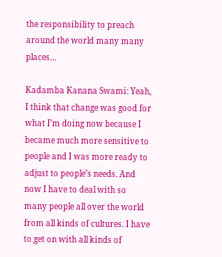the responsibility to preach around the world many many places…

Kadamba Kanana Swami: Yeah, I think that change was good for what I’m doing now because I became much more sensitive to people and I was more ready to adjust to people’s needs. And now I have to deal with so many people all over the world from all kinds of cultures. I have to get on with all kinds of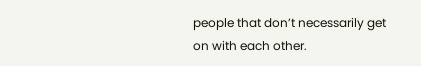people that don’t necessarily get on with each other.